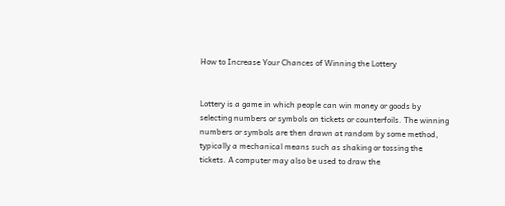How to Increase Your Chances of Winning the Lottery


Lottery is a game in which people can win money or goods by selecting numbers or symbols on tickets or counterfoils. The winning numbers or symbols are then drawn at random by some method, typically a mechanical means such as shaking or tossing the tickets. A computer may also be used to draw the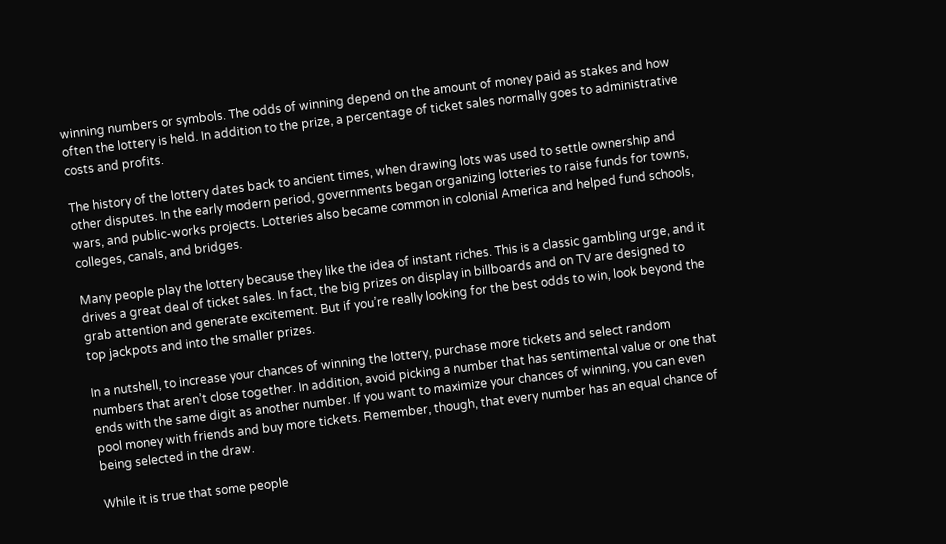winning numbers or symbols. The odds of winning depend on the amount of money paid as stakes and how often the lottery is held. In addition to the prize, a percentage of ticket sales normally goes to administrative costs and profits.

The history of the lottery dates back to ancient times, when drawing lots was used to settle ownership and other disputes. In the early modern period, governments began organizing lotteries to raise funds for towns, wars, and public-works projects. Lotteries also became common in colonial America and helped fund schools, colleges, canals, and bridges.

Many people play the lottery because they like the idea of instant riches. This is a classic gambling urge, and it drives a great deal of ticket sales. In fact, the big prizes on display in billboards and on TV are designed to grab attention and generate excitement. But if you’re really looking for the best odds to win, look beyond the top jackpots and into the smaller prizes.

In a nutshell, to increase your chances of winning the lottery, purchase more tickets and select random numbers that aren’t close together. In addition, avoid picking a number that has sentimental value or one that ends with the same digit as another number. If you want to maximize your chances of winning, you can even pool money with friends and buy more tickets. Remember, though, that every number has an equal chance of being selected in the draw.

While it is true that some people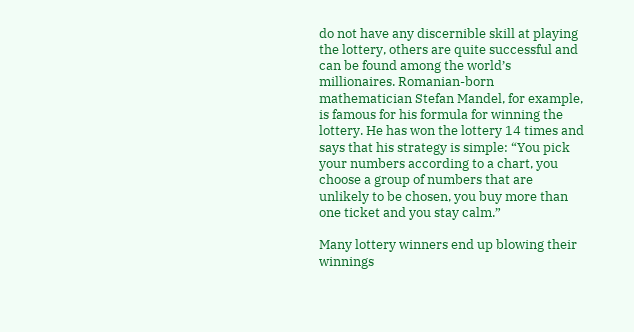do not have any discernible skill at playing the lottery, others are quite successful and can be found among the world’s millionaires. Romanian-born mathematician Stefan Mandel, for example, is famous for his formula for winning the lottery. He has won the lottery 14 times and says that his strategy is simple: “You pick your numbers according to a chart, you choose a group of numbers that are unlikely to be chosen, you buy more than one ticket and you stay calm.”

Many lottery winners end up blowing their winnings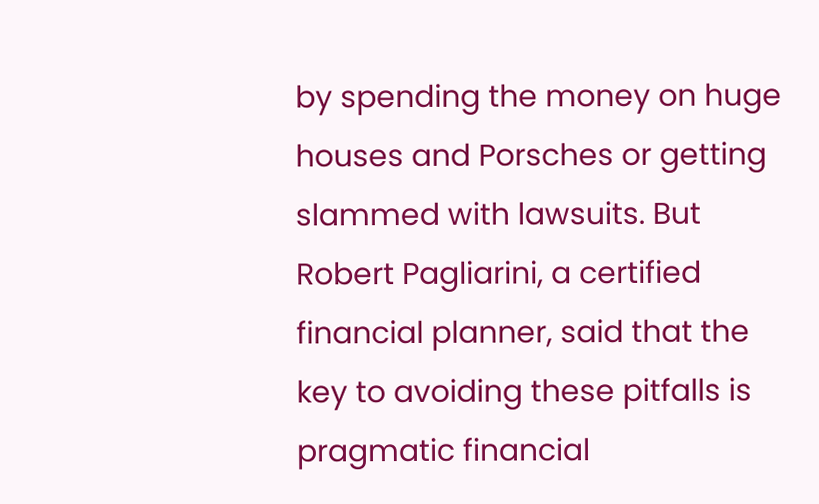by spending the money on huge houses and Porsches or getting slammed with lawsuits. But Robert Pagliarini, a certified financial planner, said that the key to avoiding these pitfalls is pragmatic financial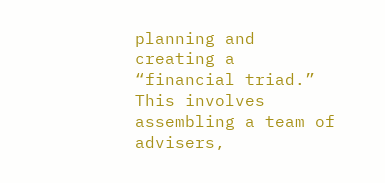planning and creating a “financial triad.” This involves assembling a team of advisers,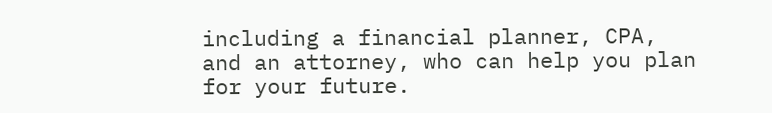including a financial planner, CPA, and an attorney, who can help you plan for your future.